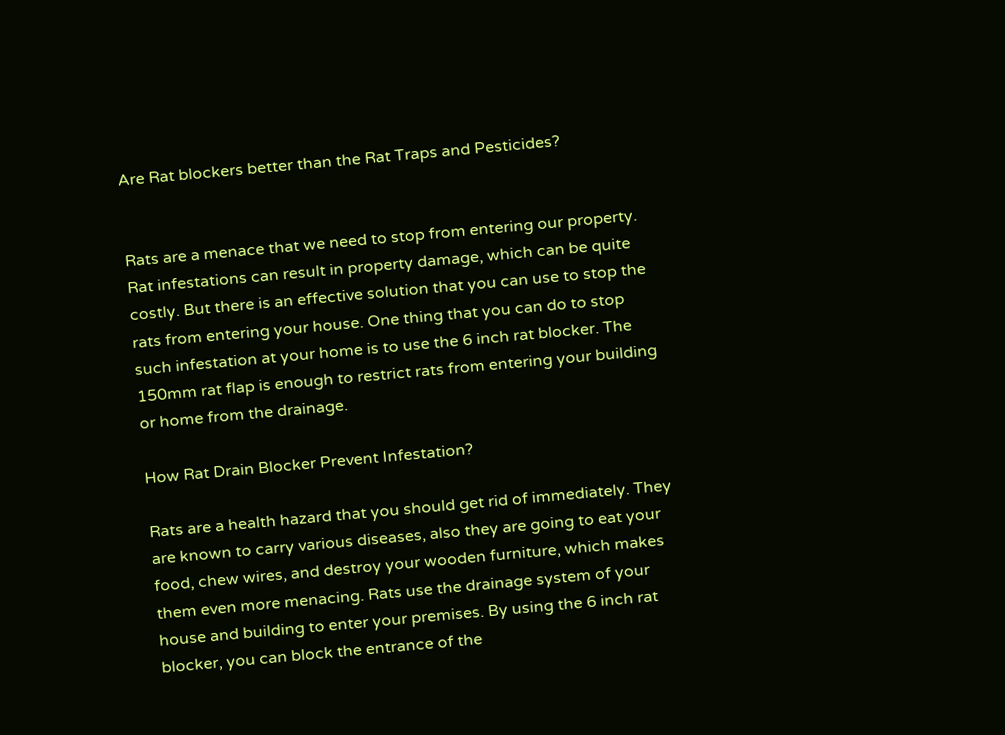Are Rat blockers better than the Rat Traps and Pesticides?


Rats are a menace that we need to stop from entering our property. Rat infestations can result in property damage, which can be quite costly. But there is an effective solution that you can use to stop the rats from entering your house. One thing that you can do to stop such infestation at your home is to use the 6 inch rat blocker. The 150mm rat flap is enough to restrict rats from entering your building or home from the drainage.

How Rat Drain Blocker Prevent Infestation?

Rats are a health hazard that you should get rid of immediately. They are known to carry various diseases, also they are going to eat your food, chew wires, and destroy your wooden furniture, which makes them even more menacing. Rats use the drainage system of your house and building to enter your premises. By using the 6 inch rat blocker, you can block the entrance of the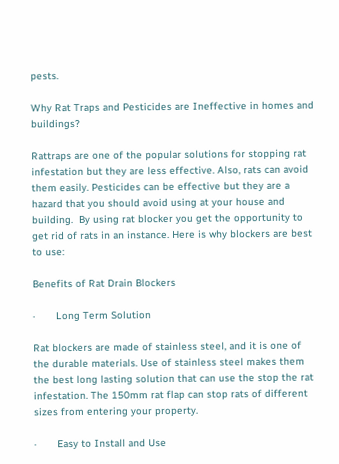pests.

Why Rat Traps and Pesticides are Ineffective in homes and buildings?

Rattraps are one of the popular solutions for stopping rat infestation but they are less effective. Also, rats can avoid them easily. Pesticides can be effective but they are a hazard that you should avoid using at your house and building.  By using rat blocker you get the opportunity to get rid of rats in an instance. Here is why blockers are best to use:

Benefits of Rat Drain Blockers

·       Long Term Solution

Rat blockers are made of stainless steel, and it is one of the durable materials. Use of stainless steel makes them the best long lasting solution that can use the stop the rat infestation. The 150mm rat flap can stop rats of different sizes from entering your property.

·       Easy to Install and Use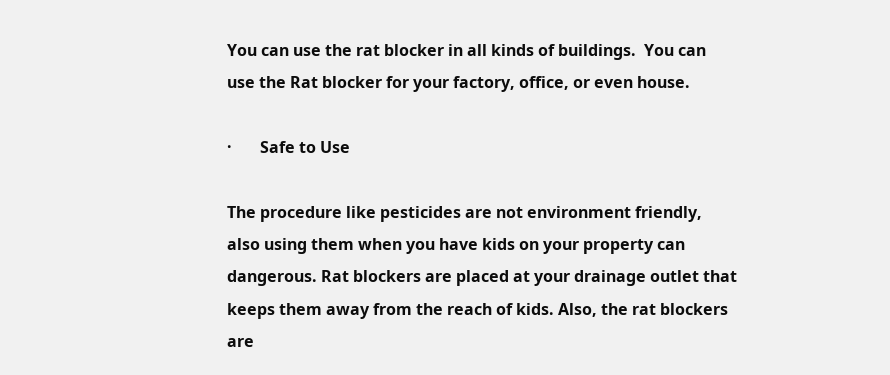You can use the rat blocker in all kinds of buildings.  You can use the Rat blocker for your factory, office, or even house.

·       Safe to Use

The procedure like pesticides are not environment friendly, also using them when you have kids on your property can dangerous. Rat blockers are placed at your drainage outlet that keeps them away from the reach of kids. Also, the rat blockers are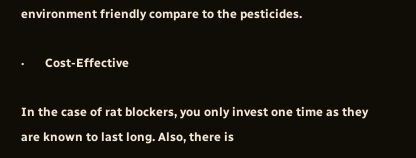environment friendly compare to the pesticides.

·       Cost-Effective

In the case of rat blockers, you only invest one time as they are known to last long. Also, there is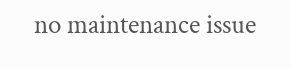no maintenance issue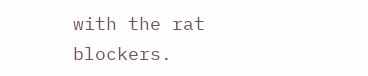with the rat blockers.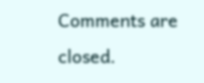Comments are closed.